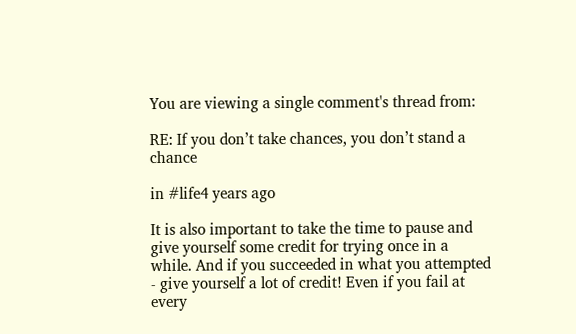You are viewing a single comment's thread from:

RE: If you don’t take chances, you don’t stand a chance

in #life4 years ago

It is also important to take the time to pause and give yourself some credit for trying once in a while. And if you succeeded in what you attempted - give yourself a lot of credit! Even if you fail at every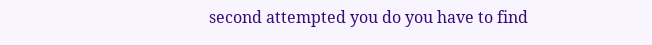second attempted you do you have to find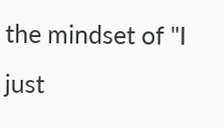the mindset of "I just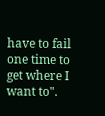have to fail one time to get where I want to".